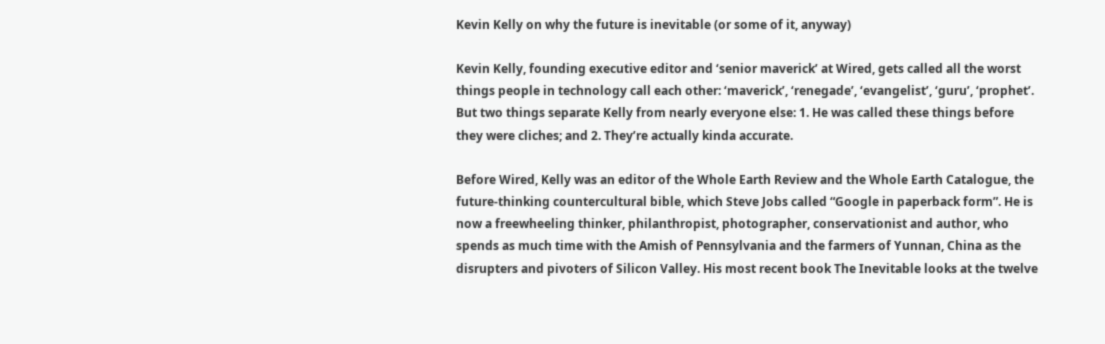Kevin Kelly on why the future is inevitable (or some of it, anyway)

Kevin Kelly, founding executive editor and ‘senior maverick’ at Wired, gets called all the worst things people in technology call each other: ‘maverick’, ‘renegade’, ‘evangelist’, ‘guru’, ‘prophet’. But two things separate Kelly from nearly everyone else: 1. He was called these things before they were cliches; and 2. They’re actually kinda accurate.

Before Wired, Kelly was an editor of the Whole Earth Review and the Whole Earth Catalogue, the future-thinking countercultural bible, which Steve Jobs called “Google in paperback form”. He is now a freewheeling thinker, philanthropist, photographer, conservationist and author, who spends as much time with the Amish of Pennsylvania and the farmers of Yunnan, China as the disrupters and pivoters of Silicon Valley. His most recent book The Inevitable looks at the twelve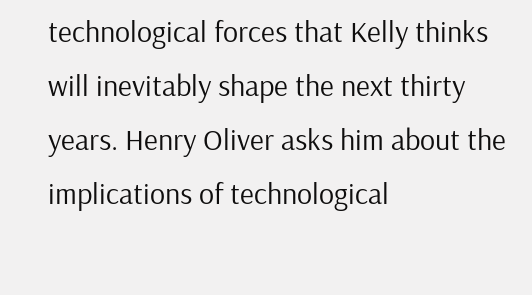technological forces that Kelly thinks will inevitably shape the next thirty years. Henry Oliver asks him about the implications of technological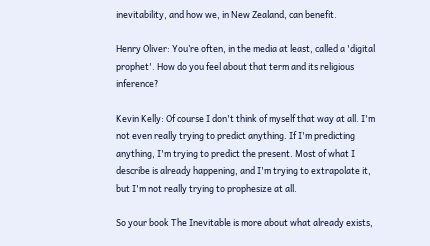inevitability, and how we, in New Zealand, can benefit.

Henry Oliver: You’re often, in the media at least, called a 'digital prophet'. How do you feel about that term and its religious inference?

Kevin Kelly: Of course I don't think of myself that way at all. I'm not even really trying to predict anything. If I'm predicting anything, I'm trying to predict the present. Most of what I describe is already happening, and I'm trying to extrapolate it, but I'm not really trying to prophesize at all.

So your book The Inevitable is more about what already exists,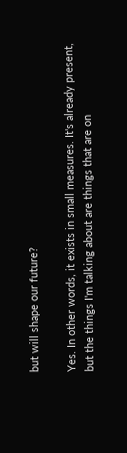but will shape our future?

Yes. In other words, it exists in small measures. It's already present, but the things I'm talking about are things that are on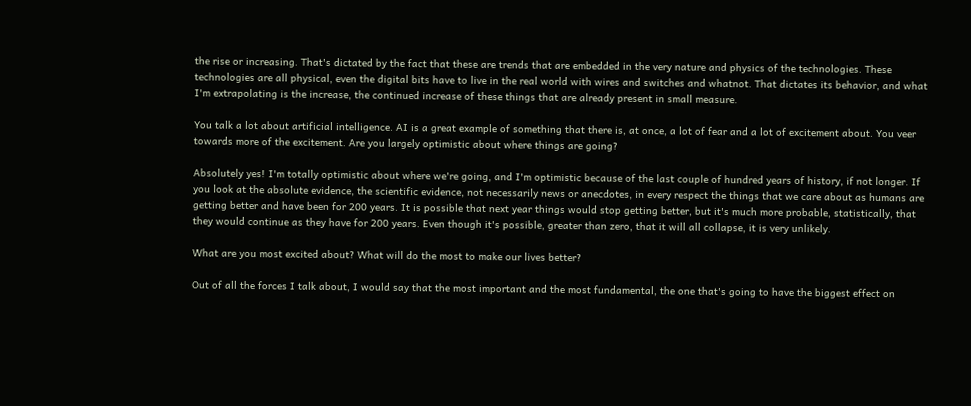the rise or increasing. That's dictated by the fact that these are trends that are embedded in the very nature and physics of the technologies. These technologies are all physical, even the digital bits have to live in the real world with wires and switches and whatnot. That dictates its behavior, and what I'm extrapolating is the increase, the continued increase of these things that are already present in small measure.

You talk a lot about artificial intelligence. AI is a great example of something that there is, at once, a lot of fear and a lot of excitement about. You veer towards more of the excitement. Are you largely optimistic about where things are going?

Absolutely yes! I'm totally optimistic about where we're going, and I'm optimistic because of the last couple of hundred years of history, if not longer. If you look at the absolute evidence, the scientific evidence, not necessarily news or anecdotes, in every respect the things that we care about as humans are getting better and have been for 200 years. It is possible that next year things would stop getting better, but it's much more probable, statistically, that they would continue as they have for 200 years. Even though it's possible, greater than zero, that it will all collapse, it is very unlikely.

What are you most excited about? What will do the most to make our lives better?

Out of all the forces I talk about, I would say that the most important and the most fundamental, the one that's going to have the biggest effect on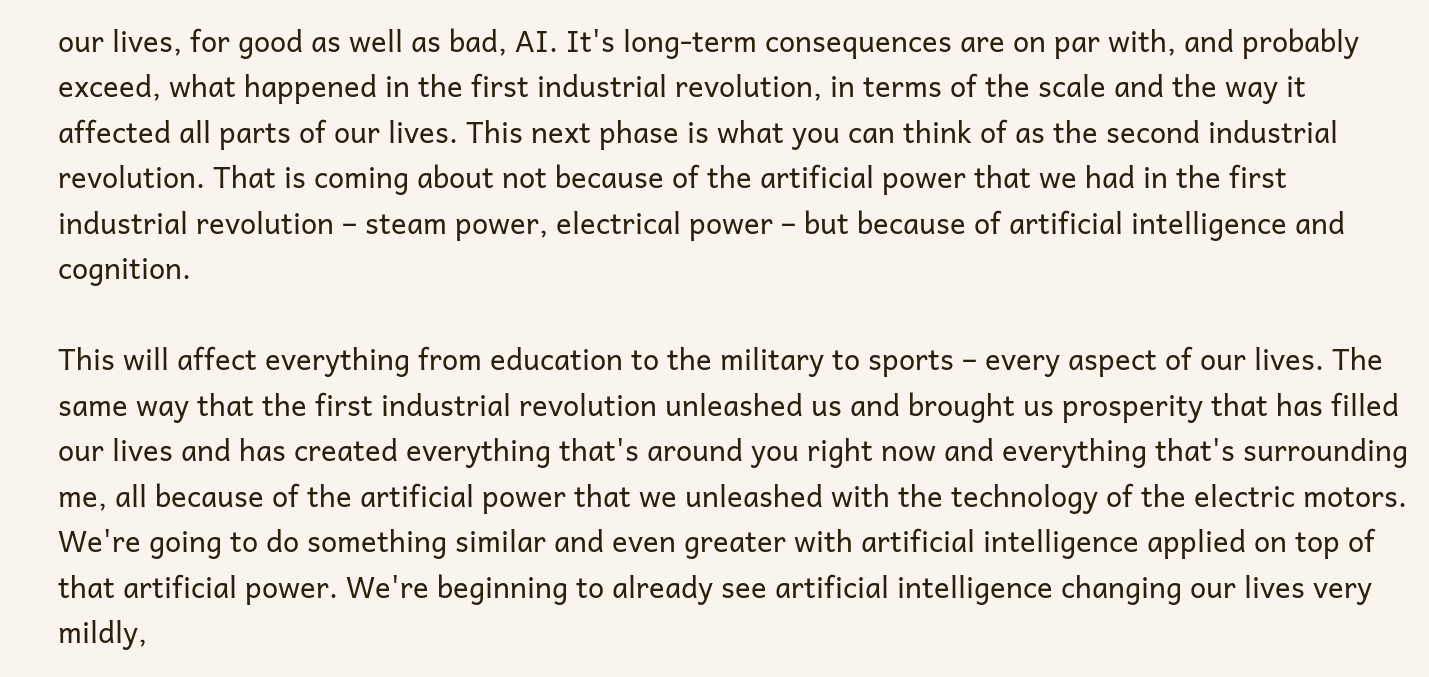our lives, for good as well as bad, AI. It's long-term consequences are on par with, and probably exceed, what happened in the first industrial revolution, in terms of the scale and the way it affected all parts of our lives. This next phase is what you can think of as the second industrial revolution. That is coming about not because of the artificial power that we had in the first industrial revolution – steam power, electrical power – but because of artificial intelligence and cognition.

This will affect everything from education to the military to sports – every aspect of our lives. The same way that the first industrial revolution unleashed us and brought us prosperity that has filled our lives and has created everything that's around you right now and everything that's surrounding me, all because of the artificial power that we unleashed with the technology of the electric motors. We're going to do something similar and even greater with artificial intelligence applied on top of that artificial power. We're beginning to already see artificial intelligence changing our lives very mildly,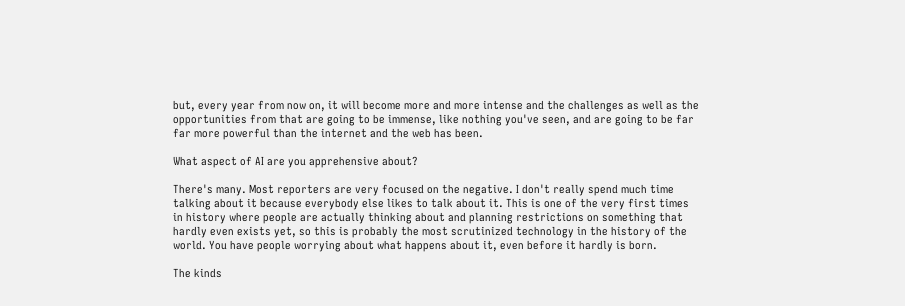but, every year from now on, it will become more and more intense and the challenges as well as the opportunities from that are going to be immense, like nothing you've seen, and are going to be far far more powerful than the internet and the web has been.

What aspect of AI are you apprehensive about?

There's many. Most reporters are very focused on the negative. I don't really spend much time talking about it because everybody else likes to talk about it. This is one of the very first times in history where people are actually thinking about and planning restrictions on something that hardly even exists yet, so this is probably the most scrutinized technology in the history of the world. You have people worrying about what happens about it, even before it hardly is born.

The kinds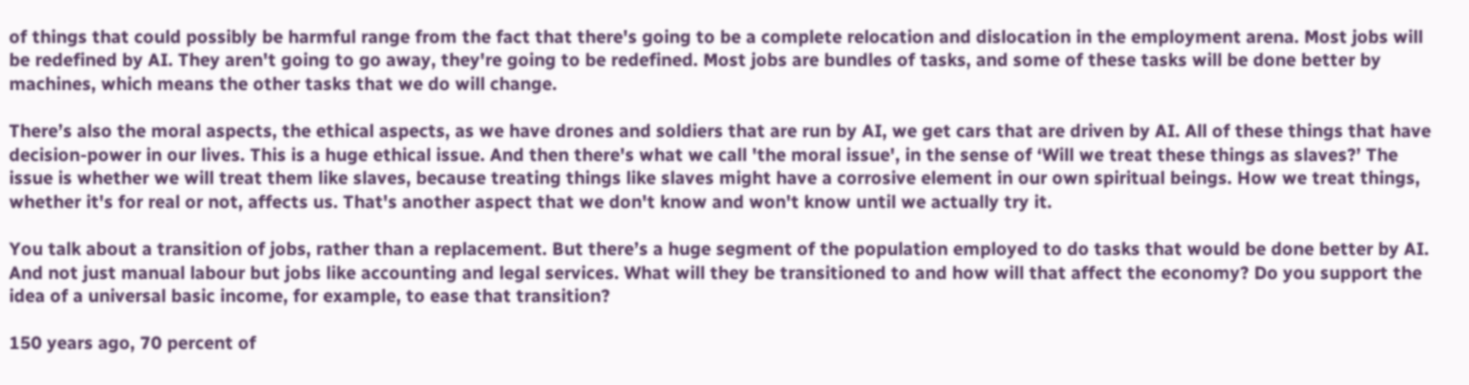of things that could possibly be harmful range from the fact that there's going to be a complete relocation and dislocation in the employment arena. Most jobs will be redefined by AI. They aren't going to go away, they're going to be redefined. Most jobs are bundles of tasks, and some of these tasks will be done better by machines, which means the other tasks that we do will change.

There’s also the moral aspects, the ethical aspects, as we have drones and soldiers that are run by AI, we get cars that are driven by AI. All of these things that have decision-power in our lives. This is a huge ethical issue. And then there's what we call 'the moral issue', in the sense of ‘Will we treat these things as slaves?’ The issue is whether we will treat them like slaves, because treating things like slaves might have a corrosive element in our own spiritual beings. How we treat things, whether it's for real or not, affects us. That's another aspect that we don't know and won't know until we actually try it.

You talk about a transition of jobs, rather than a replacement. But there’s a huge segment of the population employed to do tasks that would be done better by AI. And not just manual labour but jobs like accounting and legal services. What will they be transitioned to and how will that affect the economy? Do you support the idea of a universal basic income, for example, to ease that transition?

150 years ago, 70 percent of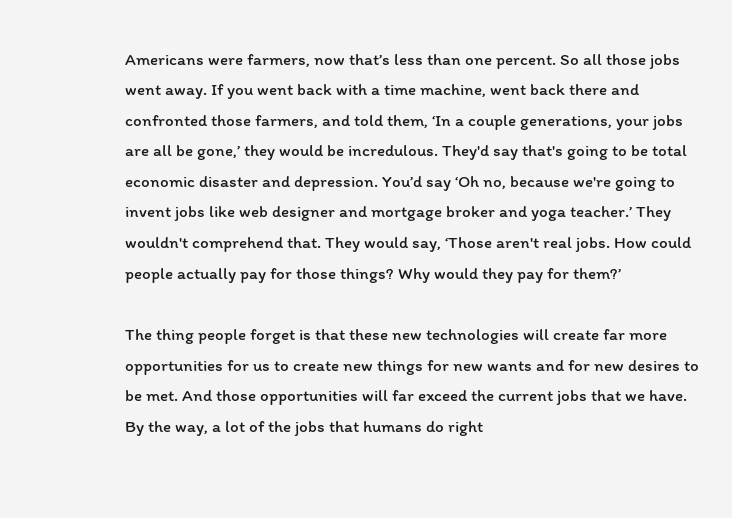Americans were farmers, now that’s less than one percent. So all those jobs went away. If you went back with a time machine, went back there and confronted those farmers, and told them, ‘In a couple generations, your jobs are all be gone,’ they would be incredulous. They'd say that's going to be total economic disaster and depression. You’d say ‘Oh no, because we're going to invent jobs like web designer and mortgage broker and yoga teacher.’ They wouldn't comprehend that. They would say, ‘Those aren't real jobs. How could people actually pay for those things? Why would they pay for them?’

The thing people forget is that these new technologies will create far more opportunities for us to create new things for new wants and for new desires to be met. And those opportunities will far exceed the current jobs that we have. By the way, a lot of the jobs that humans do right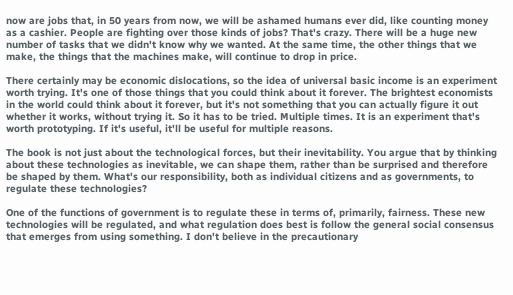now are jobs that, in 50 years from now, we will be ashamed humans ever did, like counting money as a cashier. People are fighting over those kinds of jobs? That's crazy. There will be a huge new number of tasks that we didn't know why we wanted. At the same time, the other things that we make, the things that the machines make, will continue to drop in price.

There certainly may be economic dislocations, so the idea of universal basic income is an experiment worth trying. It's one of those things that you could think about it forever. The brightest economists in the world could think about it forever, but it's not something that you can actually figure it out whether it works, without trying it. So it has to be tried. Multiple times. It is an experiment that's worth prototyping. If it's useful, it'll be useful for multiple reasons.

The book is not just about the technological forces, but their inevitability. You argue that by thinking about these technologies as inevitable, we can shape them, rather than be surprised and therefore be shaped by them. What's our responsibility, both as individual citizens and as governments, to regulate these technologies?

One of the functions of government is to regulate these in terms of, primarily, fairness. These new technologies will be regulated, and what regulation does best is follow the general social consensus that emerges from using something. I don't believe in the precautionary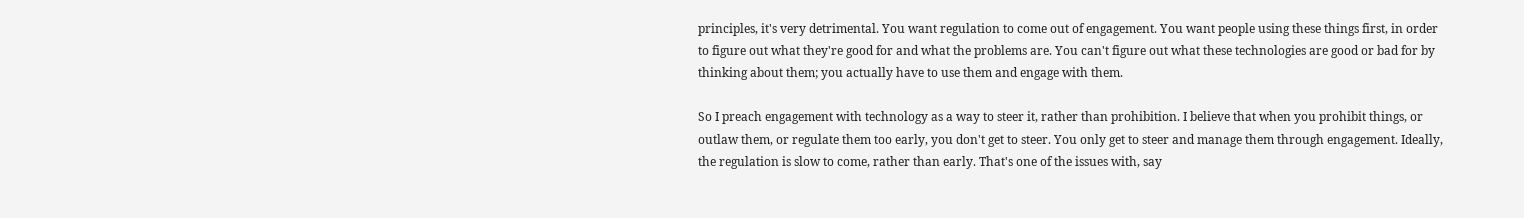principles, it's very detrimental. You want regulation to come out of engagement. You want people using these things first, in order to figure out what they're good for and what the problems are. You can't figure out what these technologies are good or bad for by thinking about them; you actually have to use them and engage with them.

So I preach engagement with technology as a way to steer it, rather than prohibition. I believe that when you prohibit things, or outlaw them, or regulate them too early, you don't get to steer. You only get to steer and manage them through engagement. Ideally, the regulation is slow to come, rather than early. That's one of the issues with, say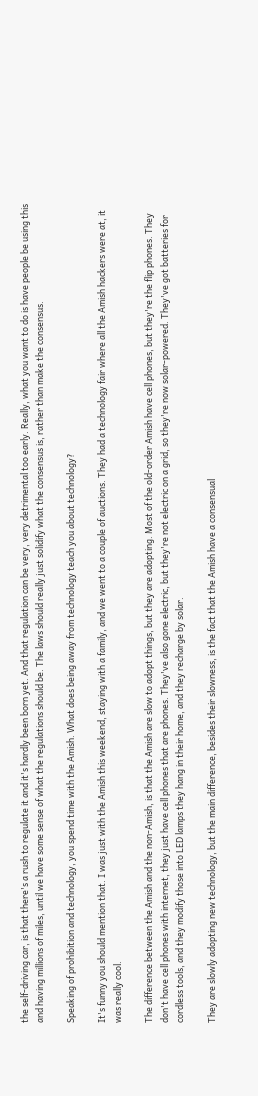the self-driving car, is that there's a rush to regulate it and it's hardly been born yet. And that regulation can be very, very detrimental too early. Really, what you want to do is have people be using this and having millions of miles, until we have some sense of what the regulations should be. The laws should really just solidify what the consensus is, rather than make the consensus.

Speaking of prohibition and technology, you spend time with the Amish. What does being away from technology teach you about technology?

It's funny you should mention that. I was just with the Amish this weekend, staying with a family, and we went to a couple of auctions. They had a technology fair where all the Amish hackers were at, it was really cool.

The difference between the Amish and the non-Amish, is that the Amish are slow to adopt things, but they are adopting. Most of the old-order Amish have cell phones, but they're the flip phones. They don't have cell phones with internet, they just have cell phones that are phones. They've also gone electric, but they're not electric on a grid, so they're now solar-powered. They've got batteries for cordless tools, and they modify those into LED lamps they hang in their home, and they recharge by solar.

They are slowly adopting new technology, but the main difference, besides their slowness, is the fact that the Amish have a consensual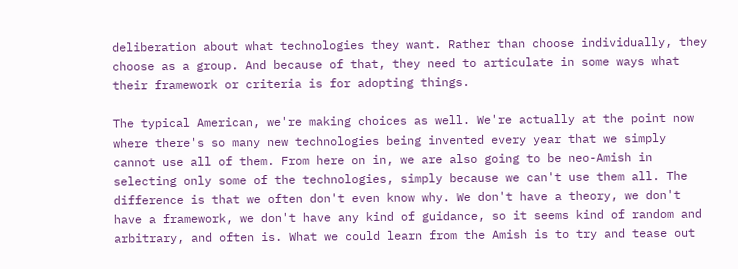deliberation about what technologies they want. Rather than choose individually, they choose as a group. And because of that, they need to articulate in some ways what their framework or criteria is for adopting things.

The typical American, we're making choices as well. We're actually at the point now where there's so many new technologies being invented every year that we simply cannot use all of them. From here on in, we are also going to be neo-Amish in selecting only some of the technologies, simply because we can't use them all. The difference is that we often don't even know why. We don't have a theory, we don't have a framework, we don't have any kind of guidance, so it seems kind of random and arbitrary, and often is. What we could learn from the Amish is to try and tease out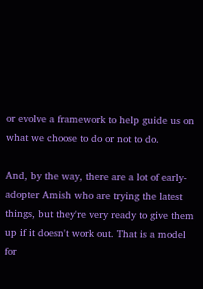or evolve a framework to help guide us on what we choose to do or not to do.

And, by the way, there are a lot of early-adopter Amish who are trying the latest things, but they're very ready to give them up if it doesn't work out. That is a model for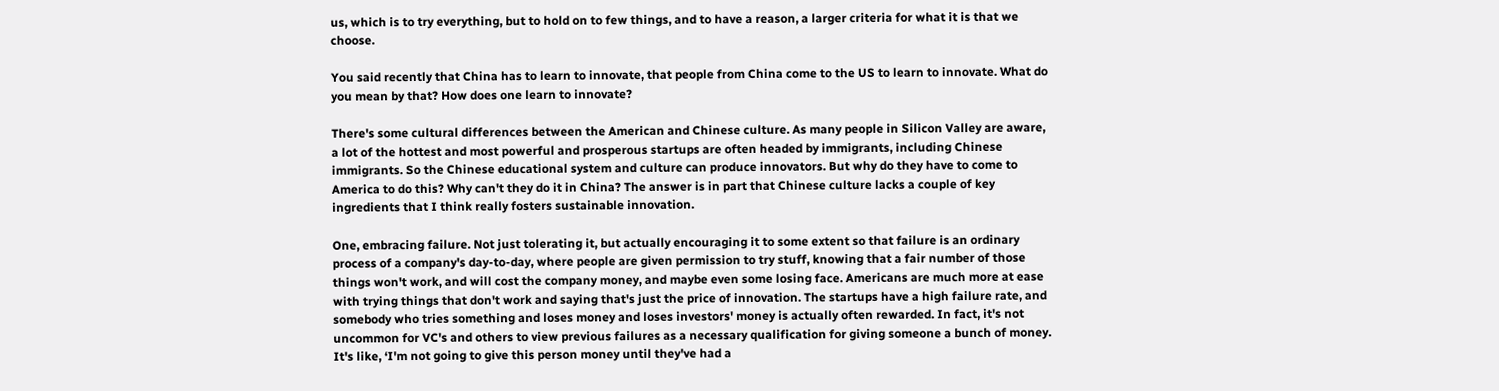us, which is to try everything, but to hold on to few things, and to have a reason, a larger criteria for what it is that we choose.

You said recently that China has to learn to innovate, that people from China come to the US to learn to innovate. What do you mean by that? How does one learn to innovate?

There's some cultural differences between the American and Chinese culture. As many people in Silicon Valley are aware, a lot of the hottest and most powerful and prosperous startups are often headed by immigrants, including Chinese immigrants. So the Chinese educational system and culture can produce innovators. But why do they have to come to America to do this? Why can't they do it in China? The answer is in part that Chinese culture lacks a couple of key ingredients that I think really fosters sustainable innovation.

One, embracing failure. Not just tolerating it, but actually encouraging it to some extent so that failure is an ordinary process of a company's day-to-day, where people are given permission to try stuff, knowing that a fair number of those things won't work, and will cost the company money, and maybe even some losing face. Americans are much more at ease with trying things that don't work and saying that's just the price of innovation. The startups have a high failure rate, and somebody who tries something and loses money and loses investors' money is actually often rewarded. In fact, it's not uncommon for VC's and others to view previous failures as a necessary qualification for giving someone a bunch of money. It's like, ‘I'm not going to give this person money until they've had a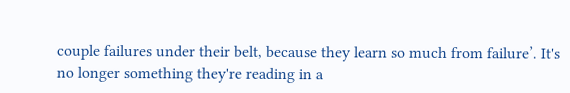couple failures under their belt, because they learn so much from failure’. It's no longer something they're reading in a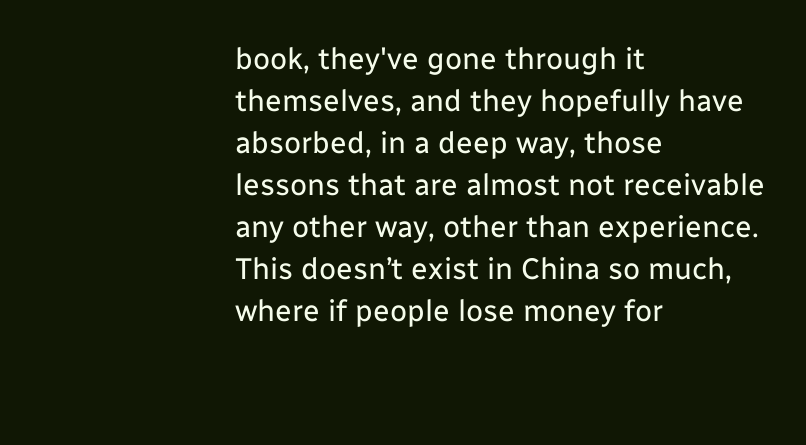book, they've gone through it themselves, and they hopefully have absorbed, in a deep way, those lessons that are almost not receivable any other way, other than experience. This doesn’t exist in China so much, where if people lose money for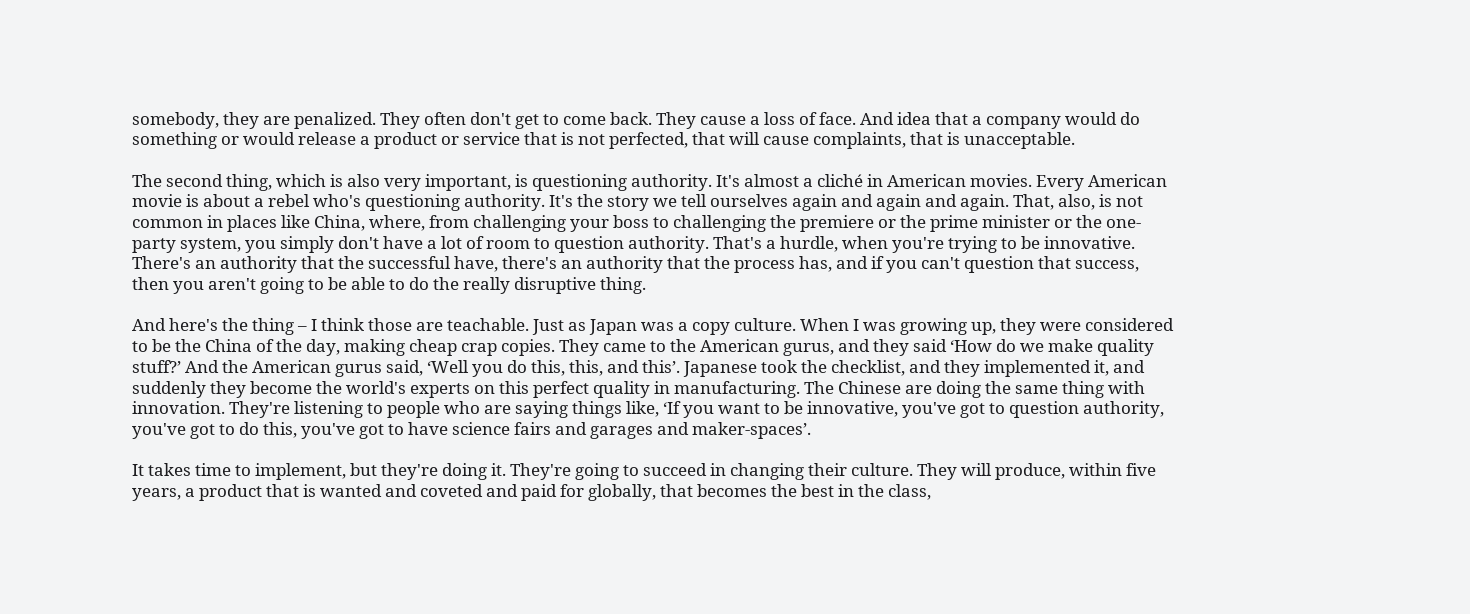somebody, they are penalized. They often don't get to come back. They cause a loss of face. And idea that a company would do something or would release a product or service that is not perfected, that will cause complaints, that is unacceptable.

The second thing, which is also very important, is questioning authority. It's almost a cliché in American movies. Every American movie is about a rebel who's questioning authority. It's the story we tell ourselves again and again and again. That, also, is not common in places like China, where, from challenging your boss to challenging the premiere or the prime minister or the one-party system, you simply don't have a lot of room to question authority. That's a hurdle, when you're trying to be innovative. There's an authority that the successful have, there's an authority that the process has, and if you can't question that success, then you aren't going to be able to do the really disruptive thing.

And here's the thing – I think those are teachable. Just as Japan was a copy culture. When I was growing up, they were considered to be the China of the day, making cheap crap copies. They came to the American gurus, and they said ‘How do we make quality stuff?’ And the American gurus said, ‘Well you do this, this, and this’. Japanese took the checklist, and they implemented it, and suddenly they become the world's experts on this perfect quality in manufacturing. The Chinese are doing the same thing with innovation. They're listening to people who are saying things like, ‘If you want to be innovative, you've got to question authority, you've got to do this, you've got to have science fairs and garages and maker-spaces’.

It takes time to implement, but they're doing it. They're going to succeed in changing their culture. They will produce, within five years, a product that is wanted and coveted and paid for globally, that becomes the best in the class,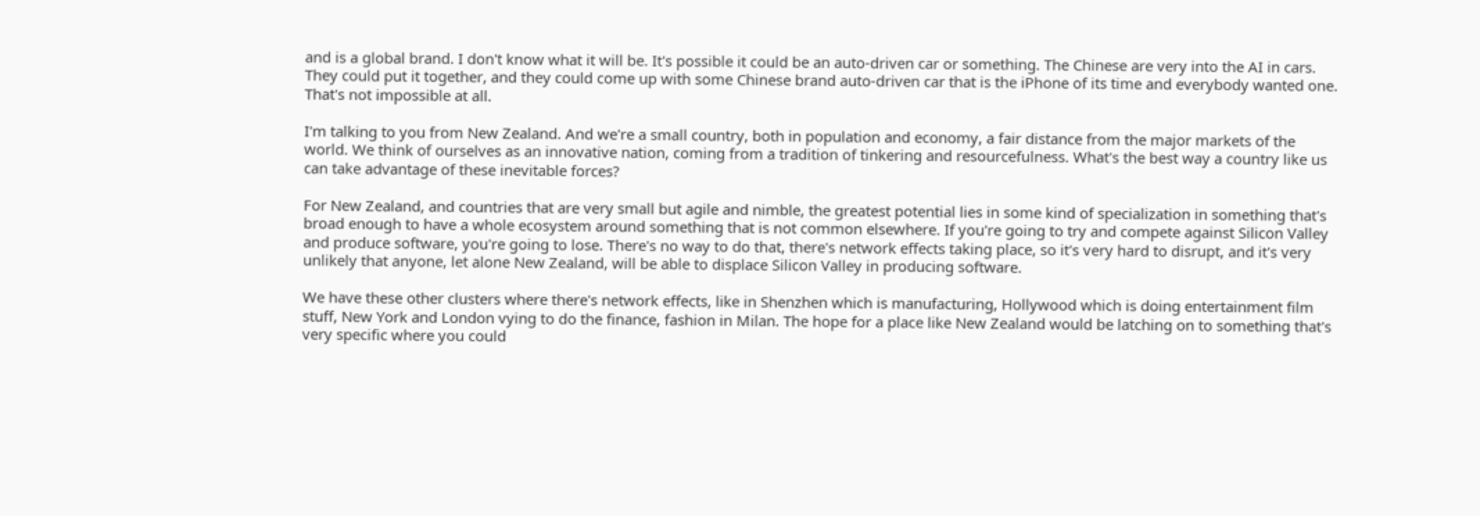and is a global brand. I don't know what it will be. It's possible it could be an auto-driven car or something. The Chinese are very into the AI in cars. They could put it together, and they could come up with some Chinese brand auto-driven car that is the iPhone of its time and everybody wanted one. That's not impossible at all.

I'm talking to you from New Zealand. And we're a small country, both in population and economy, a fair distance from the major markets of the world. We think of ourselves as an innovative nation, coming from a tradition of tinkering and resourcefulness. What's the best way a country like us can take advantage of these inevitable forces?

For New Zealand, and countries that are very small but agile and nimble, the greatest potential lies in some kind of specialization in something that's broad enough to have a whole ecosystem around something that is not common elsewhere. If you're going to try and compete against Silicon Valley and produce software, you're going to lose. There's no way to do that, there's network effects taking place, so it's very hard to disrupt, and it's very unlikely that anyone, let alone New Zealand, will be able to displace Silicon Valley in producing software.

We have these other clusters where there's network effects, like in Shenzhen which is manufacturing, Hollywood which is doing entertainment film stuff, New York and London vying to do the finance, fashion in Milan. The hope for a place like New Zealand would be latching on to something that's very specific where you could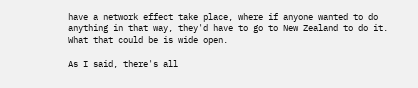have a network effect take place, where if anyone wanted to do anything in that way, they'd have to go to New Zealand to do it. What that could be is wide open.

As I said, there's all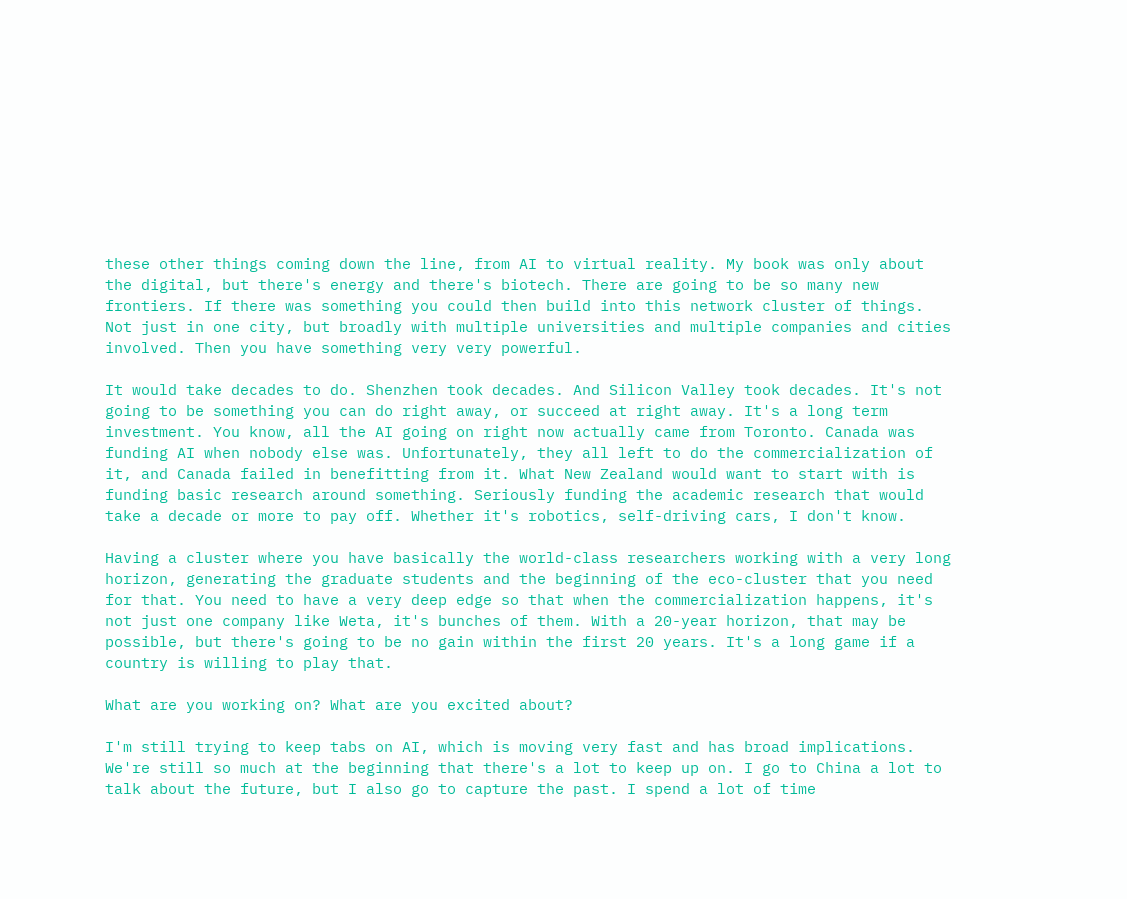these other things coming down the line, from AI to virtual reality. My book was only about the digital, but there's energy and there's biotech. There are going to be so many new frontiers. If there was something you could then build into this network cluster of things. Not just in one city, but broadly with multiple universities and multiple companies and cities involved. Then you have something very very powerful.

It would take decades to do. Shenzhen took decades. And Silicon Valley took decades. It's not going to be something you can do right away, or succeed at right away. It's a long term investment. You know, all the AI going on right now actually came from Toronto. Canada was funding AI when nobody else was. Unfortunately, they all left to do the commercialization of it, and Canada failed in benefitting from it. What New Zealand would want to start with is funding basic research around something. Seriously funding the academic research that would take a decade or more to pay off. Whether it's robotics, self-driving cars, I don't know.

Having a cluster where you have basically the world-class researchers working with a very long horizon, generating the graduate students and the beginning of the eco-cluster that you need for that. You need to have a very deep edge so that when the commercialization happens, it's not just one company like Weta, it's bunches of them. With a 20-year horizon, that may be possible, but there's going to be no gain within the first 20 years. It's a long game if a country is willing to play that.

What are you working on? What are you excited about?

I'm still trying to keep tabs on AI, which is moving very fast and has broad implications. We're still so much at the beginning that there's a lot to keep up on. I go to China a lot to talk about the future, but I also go to capture the past. I spend a lot of time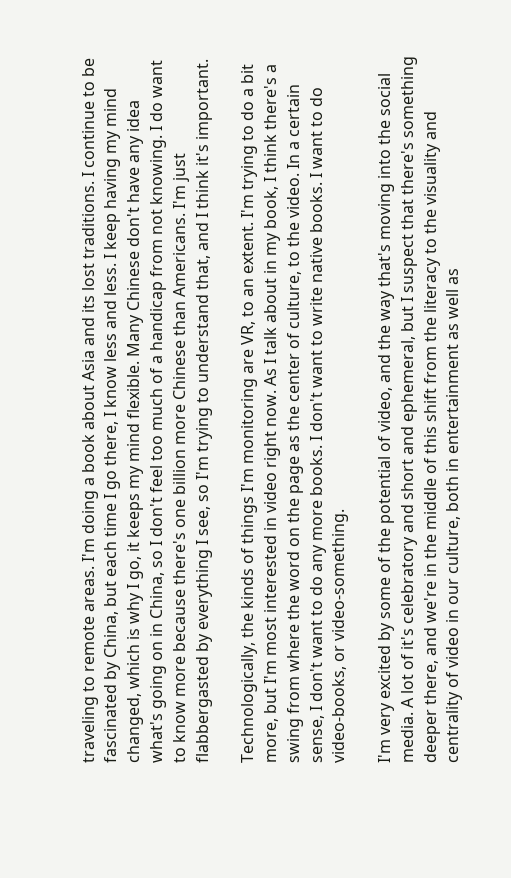traveling to remote areas. I'm doing a book about Asia and its lost traditions. I continue to be fascinated by China, but each time I go there, I know less and less. I keep having my mind changed, which is why I go, it keeps my mind flexible. Many Chinese don't have any idea what's going on in China, so I don't feel too much of a handicap from not knowing. I do want to know more because there's one billion more Chinese than Americans. I'm just flabbergasted by everything I see, so I'm trying to understand that, and I think it's important.

Technologically, the kinds of things I'm monitoring are VR, to an extent. I'm trying to do a bit more, but I'm most interested in video right now. As I talk about in my book, I think there's a swing from where the word on the page as the center of culture, to the video. In a certain sense, I don't want to do any more books. I don't want to write native books. I want to do video-books, or video-something.

I'm very excited by some of the potential of video, and the way that's moving into the social media. A lot of it's celebratory and short and ephemeral, but I suspect that there's something deeper there, and we're in the middle of this shift from the literacy to the visuality and centrality of video in our culture, both in entertainment as well as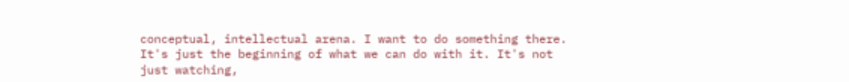conceptual, intellectual arena. I want to do something there. It's just the beginning of what we can do with it. It's not just watching,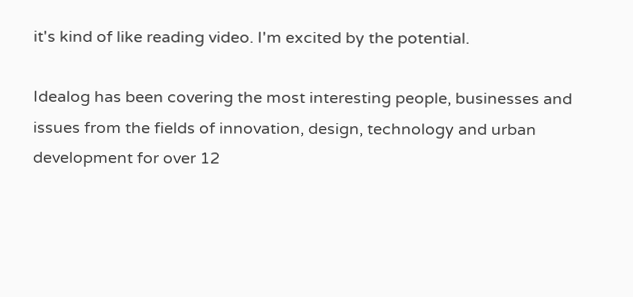it's kind of like reading video. I'm excited by the potential.

Idealog has been covering the most interesting people, businesses and issues from the fields of innovation, design, technology and urban development for over 12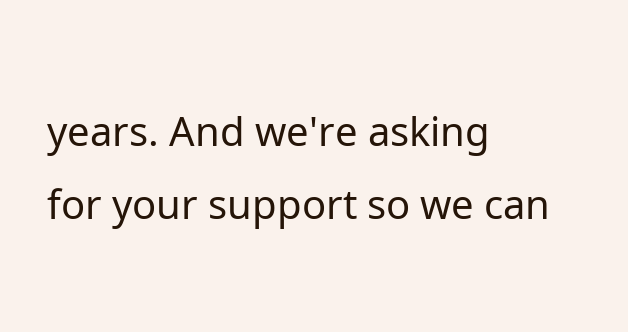years. And we're asking for your support so we can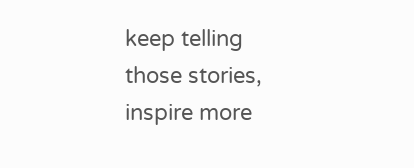keep telling those stories, inspire more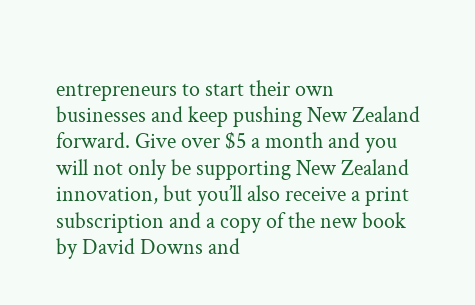entrepreneurs to start their own businesses and keep pushing New Zealand forward. Give over $5 a month and you will not only be supporting New Zealand innovation, but you’ll also receive a print subscription and a copy of the new book by David Downs and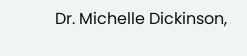Dr. Michelle Dickinson,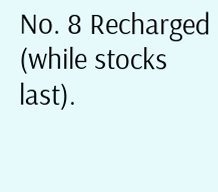No. 8 Recharged (while stocks last).